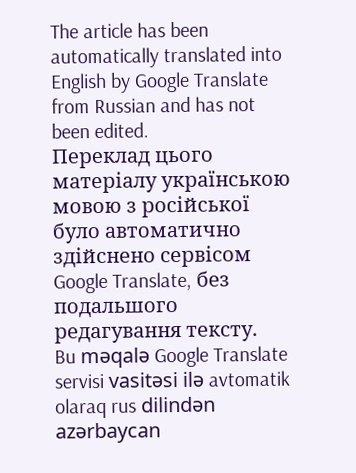The article has been automatically translated into English by Google Translate from Russian and has not been edited.
Переклад цього матеріалу українською мовою з російської було автоматично здійснено сервісом Google Translate, без подальшого редагування тексту.
Bu məqalə Google Translate servisi vasitəsi ilə avtomatik olaraq rus dilindən azərbaycan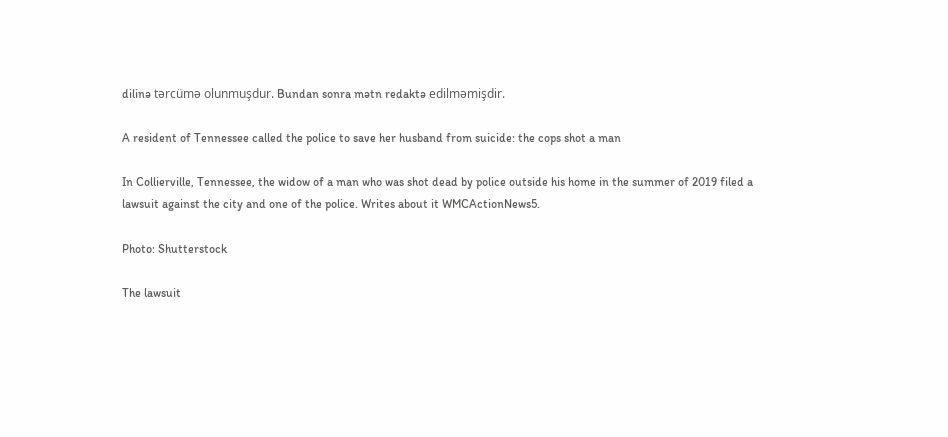dilinə tərcümə olunmuşdur. Bundan sonra mətn redaktə edilməmişdir.

A resident of Tennessee called the police to save her husband from suicide: the cops shot a man

In Collierville, Tennessee, the widow of a man who was shot dead by police outside his home in the summer of 2019 filed a lawsuit against the city and one of the police. Writes about it WMCActionNews5.

Photo: Shutterstock

The lawsuit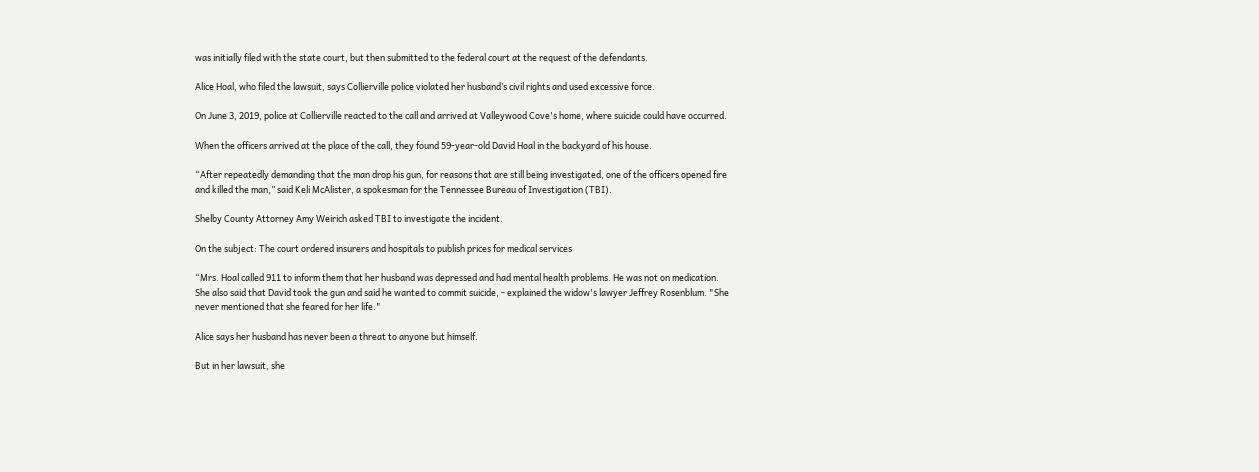was initially filed with the state court, but then submitted to the federal court at the request of the defendants.

Alice Hoal, who filed the lawsuit, says Collierville police violated her husband’s civil rights and used excessive force.

On June 3, 2019, police at Collierville reacted to the call and arrived at Valleywood Cove's home, where suicide could have occurred.

When the officers arrived at the place of the call, they found 59-year-old David Hoal in the backyard of his house.

“After repeatedly demanding that the man drop his gun, for reasons that are still being investigated, one of the officers opened fire and killed the man,” said Keli McAlister, a spokesman for the Tennessee Bureau of Investigation (TBI).

Shelby County Attorney Amy Weirich asked TBI to investigate the incident.

On the subject: The court ordered insurers and hospitals to publish prices for medical services

“Mrs. Hoal called 911 to inform them that her husband was depressed and had mental health problems. He was not on medication. She also said that David took the gun and said he wanted to commit suicide, - explained the widow's lawyer Jeffrey Rosenblum. "She never mentioned that she feared for her life."

Alice says her husband has never been a threat to anyone but himself.

But in her lawsuit, she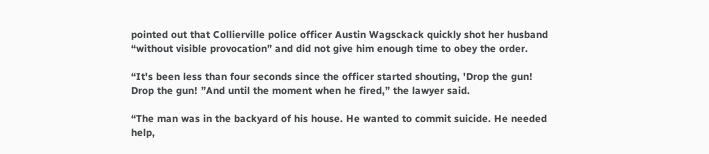pointed out that Collierville police officer Austin Wagsckack quickly shot her husband “without visible provocation” and did not give him enough time to obey the order.

“It's been less than four seconds since the officer started shouting, 'Drop the gun! Drop the gun! ”And until the moment when he fired,” the lawyer said.

“The man was in the backyard of his house. He wanted to commit suicide. He needed help,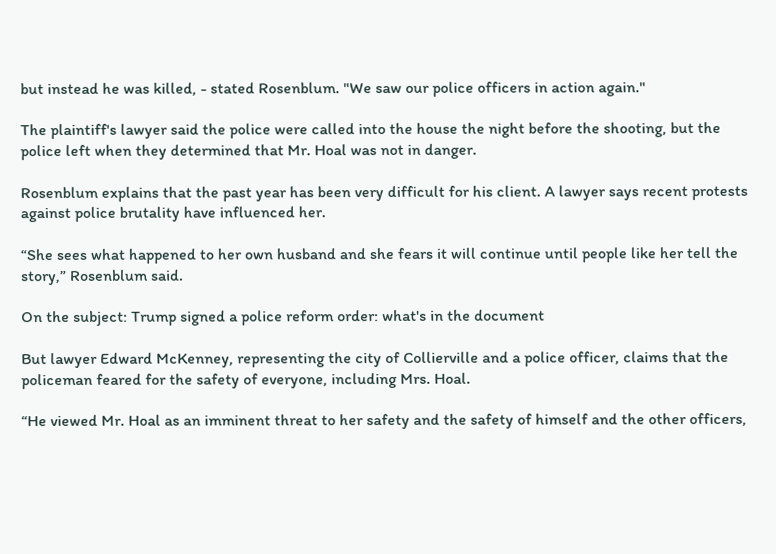but instead he was killed, - stated Rosenblum. "We saw our police officers in action again."

The plaintiff's lawyer said the police were called into the house the night before the shooting, but the police left when they determined that Mr. Hoal was not in danger.

Rosenblum explains that the past year has been very difficult for his client. A lawyer says recent protests against police brutality have influenced her.

“She sees what happened to her own husband and she fears it will continue until people like her tell the story,” Rosenblum said.

On the subject: Trump signed a police reform order: what's in the document

But lawyer Edward McKenney, representing the city of Collierville and a police officer, claims that the policeman feared for the safety of everyone, including Mrs. Hoal.

“He viewed Mr. Hoal as an imminent threat to her safety and the safety of himself and the other officers,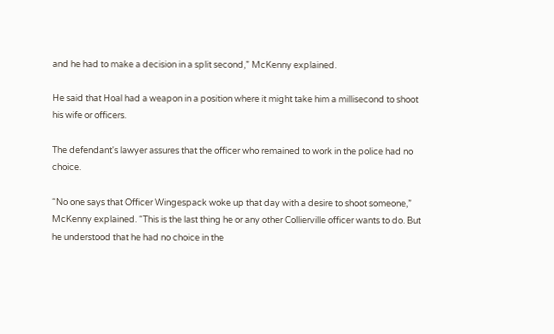and he had to make a decision in a split second,” McKenny explained.

He said that Hoal had a weapon in a position where it might take him a millisecond to shoot his wife or officers.

The defendant's lawyer assures that the officer who remained to work in the police had no choice.

“No one says that Officer Wingespack woke up that day with a desire to shoot someone,” McKenny explained. “This is the last thing he or any other Collierville officer wants to do. But he understood that he had no choice in the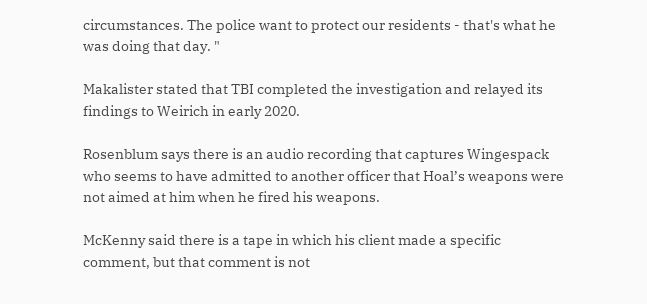circumstances. The police want to protect our residents - that's what he was doing that day. "

Makalister stated that TBI completed the investigation and relayed its findings to Weirich in early 2020.

Rosenblum says there is an audio recording that captures Wingespack who seems to have admitted to another officer that Hoal’s weapons were not aimed at him when he fired his weapons.

McKenny said there is a tape in which his client made a specific comment, but that comment is not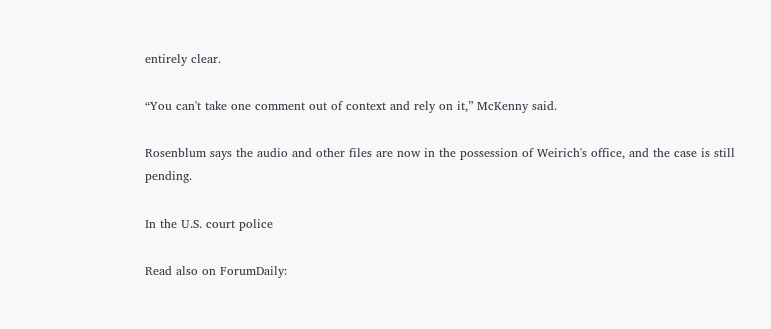entirely clear.

“You can't take one comment out of context and rely on it,” McKenny said.

Rosenblum says the audio and other files are now in the possession of Weirich's office, and the case is still pending.

In the U.S. court police

Read also on ForumDaily: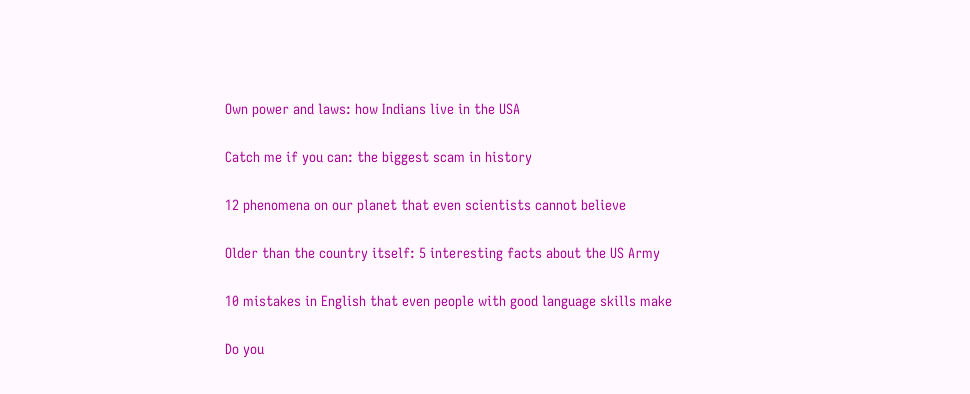Own power and laws: how Indians live in the USA

Catch me if you can: the biggest scam in history

12 phenomena on our planet that even scientists cannot believe

Older than the country itself: 5 interesting facts about the US Army

10 mistakes in English that even people with good language skills make

Do you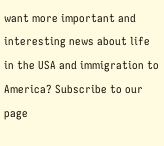want more important and interesting news about life in the USA and immigration to America? Subscribe to our page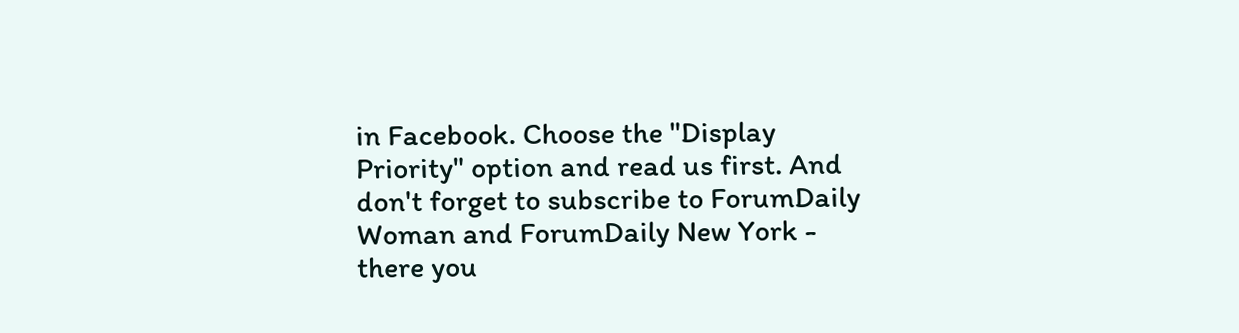in Facebook. Choose the "Display Priority" option and read us first. And don't forget to subscribe to ForumDaily Woman and ForumDaily New York - there you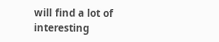will find a lot of interesting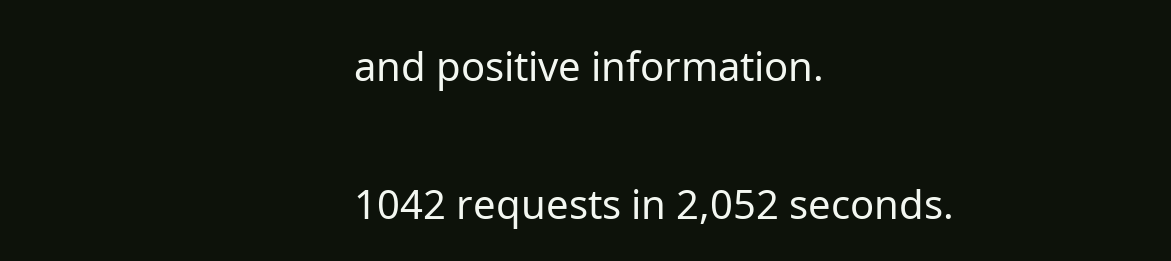and positive information.

1042 requests in 2,052 seconds.